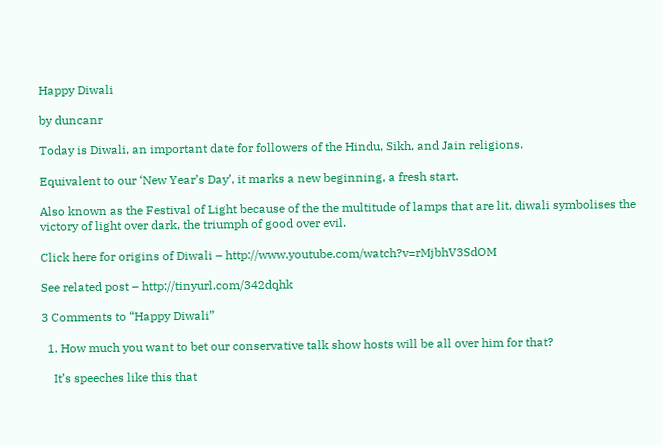Happy Diwali

by duncanr

Today is Diwali, an important date for followers of the Hindu, Sikh, and Jain religions.

Equivalent to our ‘New Year’s Day’, it marks a new beginning, a fresh start.

Also known as the Festival of Light because of the the multitude of lamps that are lit, diwali symbolises the victory of light over dark, the triumph of good over evil.

Click here for origins of Diwali – http://www.youtube.com/watch?v=rMjbhV3SdOM

See related post – http://tinyurl.com/342dqhk

3 Comments to “Happy Diwali”

  1. How much you want to bet our conservative talk show hosts will be all over him for that?

    It’s speeches like this that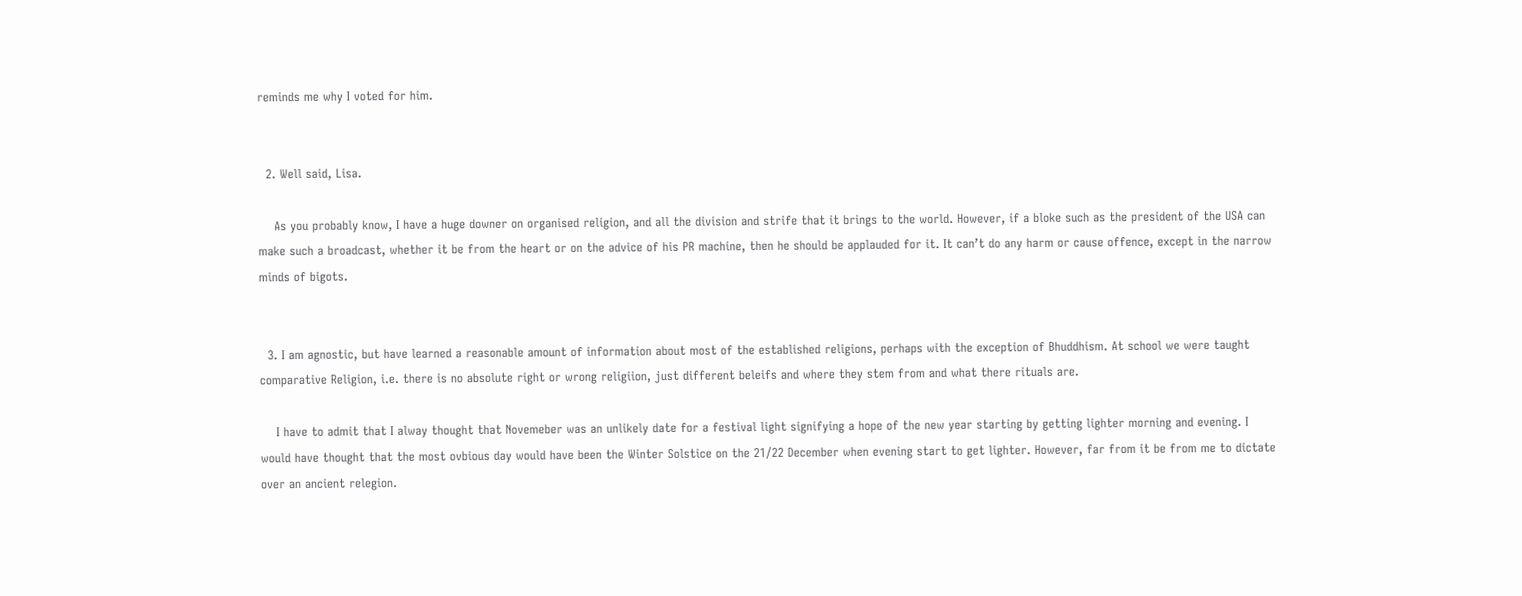reminds me why I voted for him.


  2. Well said, Lisa.

    As you probably know, I have a huge downer on organised religion, and all the division and strife that it brings to the world. However, if a bloke such as the president of the USA can make such a broadcast, whether it be from the heart or on the advice of his PR machine, then he should be applauded for it. It can’t do any harm or cause offence, except in the narrow minds of bigots.


  3. I am agnostic, but have learned a reasonable amount of information about most of the established religions, perhaps with the exception of Bhuddhism. At school we were taught comparative Religion, i.e. there is no absolute right or wrong religiion, just different beleifs and where they stem from and what there rituals are.

    I have to admit that I alway thought that Novemeber was an unlikely date for a festival light signifying a hope of the new year starting by getting lighter morning and evening. I would have thought that the most ovbious day would have been the Winter Solstice on the 21/22 December when evening start to get lighter. However, far from it be from me to dictate over an ancient relegion.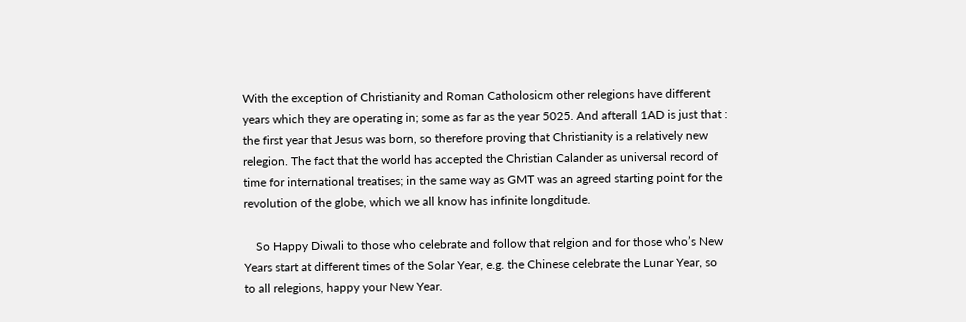With the exception of Christianity and Roman Catholosicm other relegions have different years which they are operating in; some as far as the year 5025. And afterall 1AD is just that : the first year that Jesus was born, so therefore proving that Christianity is a relatively new relegion. The fact that the world has accepted the Christian Calander as universal record of time for international treatises; in the same way as GMT was an agreed starting point for the revolution of the globe, which we all know has infinite longditude.

    So Happy Diwali to those who celebrate and follow that relgion and for those who’s New Years start at different times of the Solar Year, e.g. the Chinese celebrate the Lunar Year, so to all relegions, happy your New Year.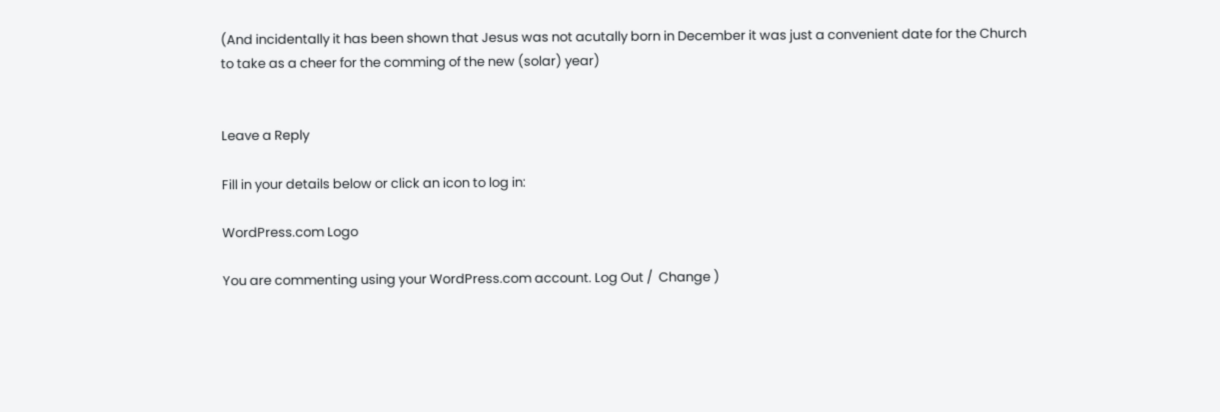(And incidentally it has been shown that Jesus was not acutally born in December it was just a convenient date for the Church to take as a cheer for the comming of the new (solar) year)


Leave a Reply

Fill in your details below or click an icon to log in:

WordPress.com Logo

You are commenting using your WordPress.com account. Log Out /  Change )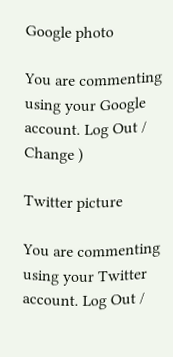Google photo

You are commenting using your Google account. Log Out /  Change )

Twitter picture

You are commenting using your Twitter account. Log Out /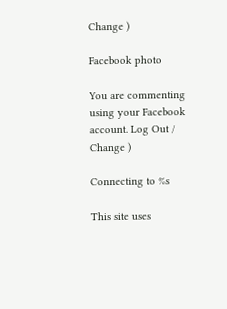Change )

Facebook photo

You are commenting using your Facebook account. Log Out /  Change )

Connecting to %s

This site uses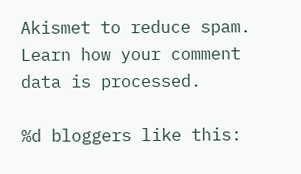Akismet to reduce spam. Learn how your comment data is processed.

%d bloggers like this: